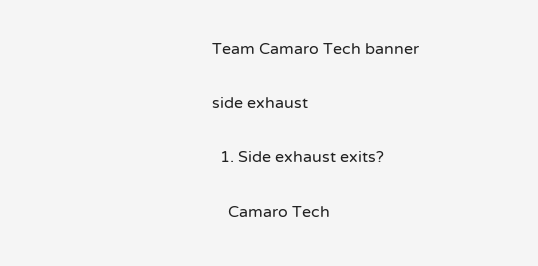Team Camaro Tech banner

side exhaust

  1. Side exhaust exits?

    Camaro Tech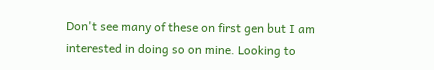Don't see many of these on first gen but I am interested in doing so on mine. Looking to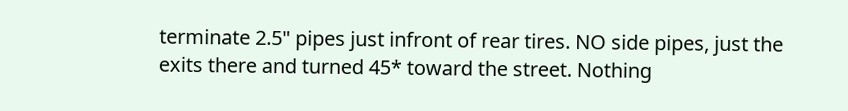terminate 2.5" pipes just infront of rear tires. NO side pipes, just the exits there and turned 45* toward the street. Nothing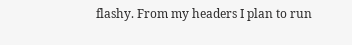flashy. From my headers I plan to run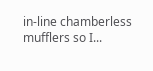in-line chamberless mufflers so I...